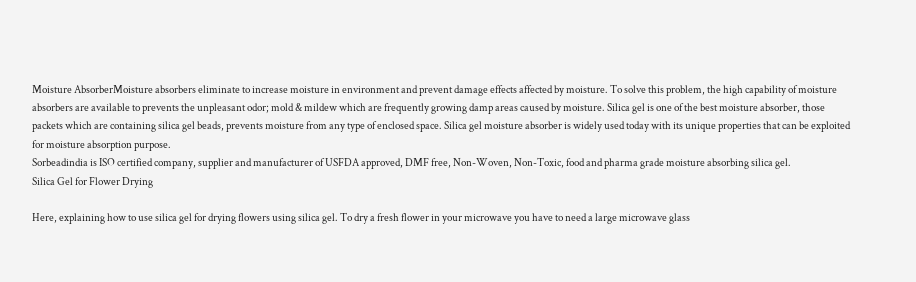Moisture AbsorberMoisture absorbers eliminate to increase moisture in environment and prevent damage effects affected by moisture. To solve this problem, the high capability of moisture absorbers are available to prevents the unpleasant odor; mold & mildew which are frequently growing damp areas caused by moisture. Silica gel is one of the best moisture absorber, those packets which are containing silica gel beads, prevents moisture from any type of enclosed space. Silica gel moisture absorber is widely used today with its unique properties that can be exploited for moisture absorption purpose.
Sorbeadindia is ISO certified company, supplier and manufacturer of USFDA approved, DMF free, Non-Woven, Non-Toxic, food and pharma grade moisture absorbing silica gel.
Silica Gel for Flower Drying

Here, explaining how to use silica gel for drying flowers using silica gel. To dry a fresh flower in your microwave you have to need a large microwave glass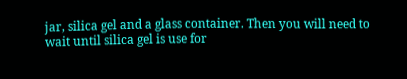jar, silica gel and a glass container. Then you will need to wait until silica gel is use for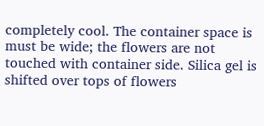completely cool. The container space is must be wide; the flowers are not touched with container side. Silica gel is shifted over tops of flowers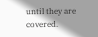until they are covered.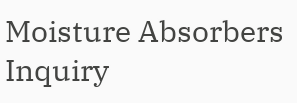Moisture Absorbers Inquiry